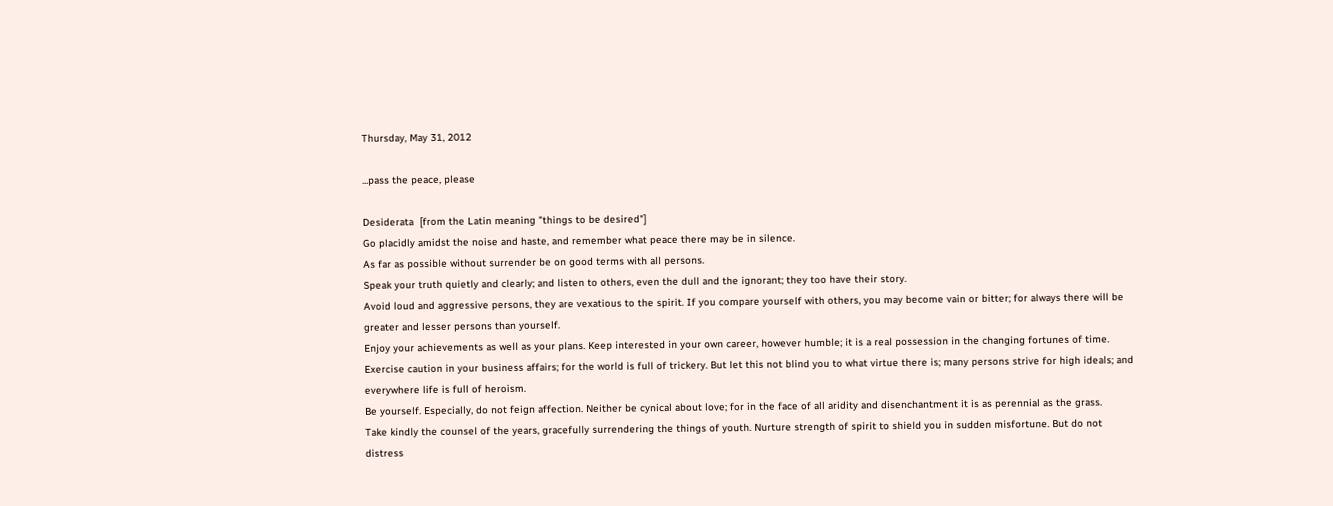Thursday, May 31, 2012

...pass the peace, please

Desiderata  [from the Latin meaning "things to be desired"]
Go placidly amidst the noise and haste, and remember what peace there may be in silence.
As far as possible without surrender be on good terms with all persons.
Speak your truth quietly and clearly; and listen to others, even the dull and the ignorant; they too have their story.
Avoid loud and aggressive persons, they are vexatious to the spirit. If you compare yourself with others, you may become vain or bitter; for always there will be greater and lesser persons than yourself.
Enjoy your achievements as well as your plans. Keep interested in your own career, however humble; it is a real possession in the changing fortunes of time.
Exercise caution in your business affairs; for the world is full of trickery. But let this not blind you to what virtue there is; many persons strive for high ideals; and everywhere life is full of heroism.
Be yourself. Especially, do not feign affection. Neither be cynical about love; for in the face of all aridity and disenchantment it is as perennial as the grass.
Take kindly the counsel of the years, gracefully surrendering the things of youth. Nurture strength of spirit to shield you in sudden misfortune. But do not distress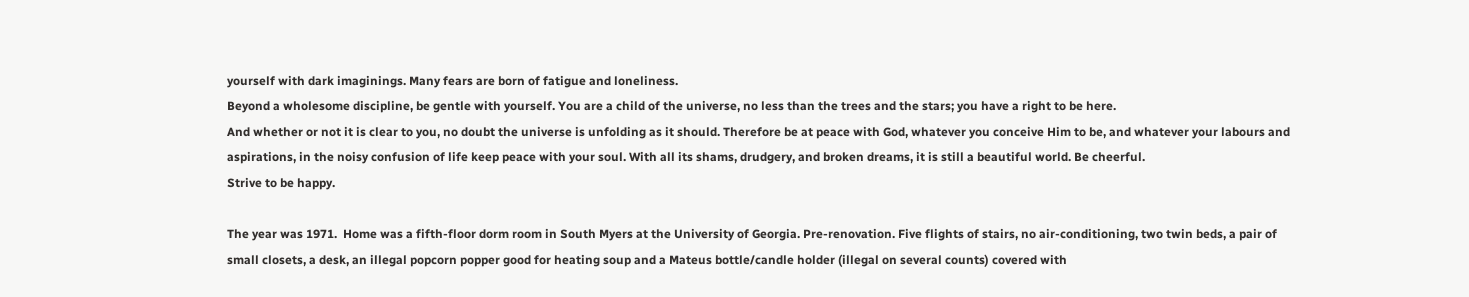yourself with dark imaginings. Many fears are born of fatigue and loneliness.
Beyond a wholesome discipline, be gentle with yourself. You are a child of the universe, no less than the trees and the stars; you have a right to be here.
And whether or not it is clear to you, no doubt the universe is unfolding as it should. Therefore be at peace with God, whatever you conceive Him to be, and whatever your labours and aspirations, in the noisy confusion of life keep peace with your soul. With all its shams, drudgery, and broken dreams, it is still a beautiful world. Be cheerful.
Strive to be happy.

The year was 1971.  Home was a fifth-floor dorm room in South Myers at the University of Georgia. Pre-renovation. Five flights of stairs, no air-conditioning, two twin beds, a pair of small closets, a desk, an illegal popcorn popper good for heating soup and a Mateus bottle/candle holder (illegal on several counts) covered with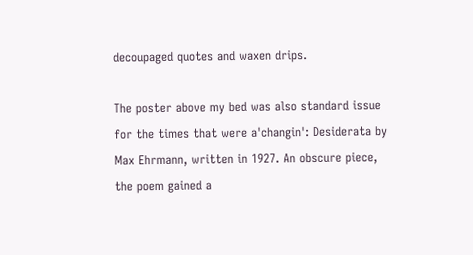decoupaged quotes and waxen drips.

The poster above my bed was also standard issue for the times that were a'changin': Desiderata by Max Ehrmann, written in 1927. An obscure piece, the poem gained a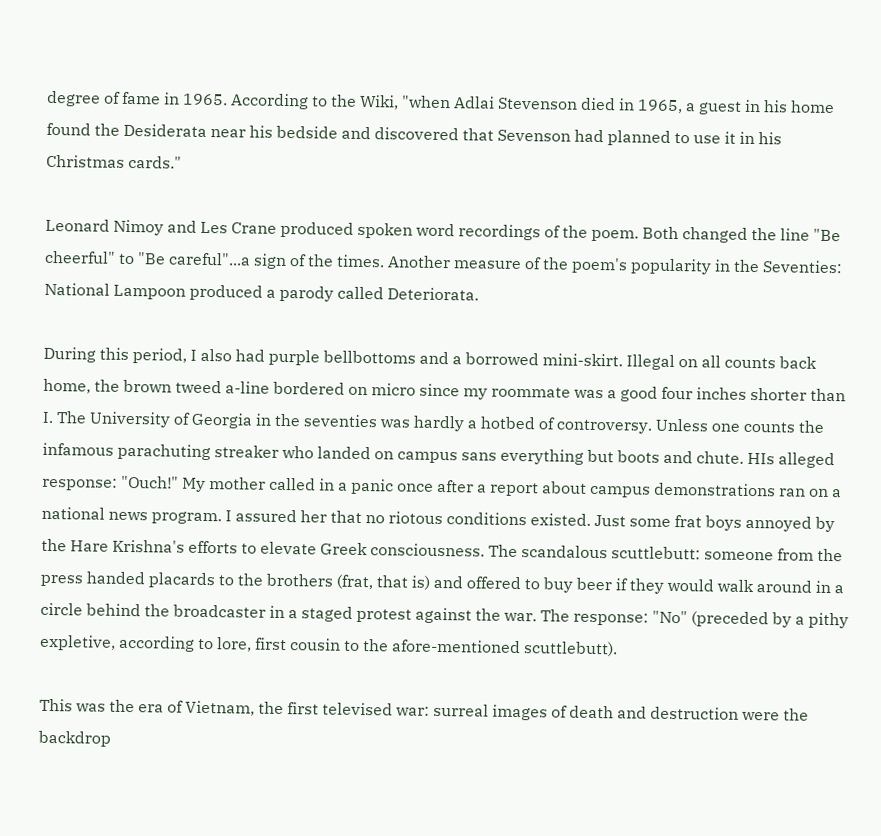degree of fame in 1965. According to the Wiki, "when Adlai Stevenson died in 1965, a guest in his home found the Desiderata near his bedside and discovered that Sevenson had planned to use it in his Christmas cards."

Leonard Nimoy and Les Crane produced spoken word recordings of the poem. Both changed the line "Be cheerful" to "Be careful"...a sign of the times. Another measure of the poem's popularity in the Seventies: National Lampoon produced a parody called Deteriorata.

During this period, I also had purple bellbottoms and a borrowed mini-skirt. Illegal on all counts back home, the brown tweed a-line bordered on micro since my roommate was a good four inches shorter than I. The University of Georgia in the seventies was hardly a hotbed of controversy. Unless one counts the infamous parachuting streaker who landed on campus sans everything but boots and chute. HIs alleged response: "Ouch!" My mother called in a panic once after a report about campus demonstrations ran on a national news program. I assured her that no riotous conditions existed. Just some frat boys annoyed by the Hare Krishna's efforts to elevate Greek consciousness. The scandalous scuttlebutt: someone from the press handed placards to the brothers (frat, that is) and offered to buy beer if they would walk around in a circle behind the broadcaster in a staged protest against the war. The response: "No" (preceded by a pithy expletive, according to lore, first cousin to the afore-mentioned scuttlebutt).

This was the era of Vietnam, the first televised war: surreal images of death and destruction were the backdrop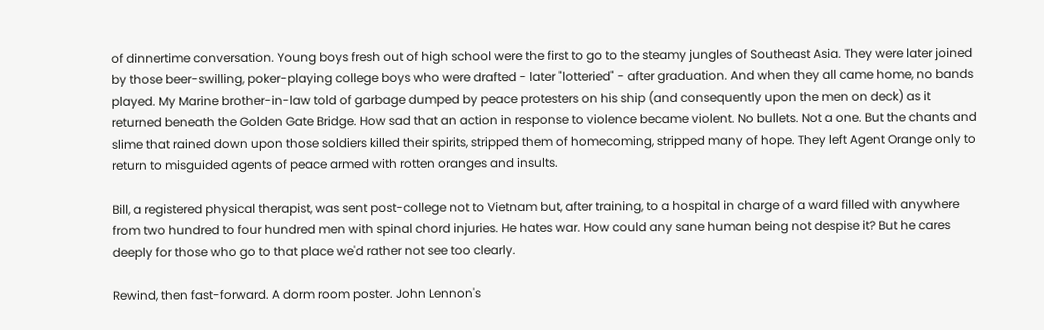of dinnertime conversation. Young boys fresh out of high school were the first to go to the steamy jungles of Southeast Asia. They were later joined by those beer-swilling, poker-playing college boys who were drafted - later "lotteried" - after graduation. And when they all came home, no bands played. My Marine brother-in-law told of garbage dumped by peace protesters on his ship (and consequently upon the men on deck) as it returned beneath the Golden Gate Bridge. How sad that an action in response to violence became violent. No bullets. Not a one. But the chants and slime that rained down upon those soldiers killed their spirits, stripped them of homecoming, stripped many of hope. They left Agent Orange only to return to misguided agents of peace armed with rotten oranges and insults.

Bill, a registered physical therapist, was sent post-college not to Vietnam but, after training, to a hospital in charge of a ward filled with anywhere from two hundred to four hundred men with spinal chord injuries. He hates war. How could any sane human being not despise it? But he cares deeply for those who go to that place we'd rather not see too clearly.

Rewind, then fast-forward. A dorm room poster. John Lennon's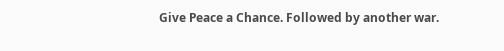Give Peace a Chance. Followed by another war.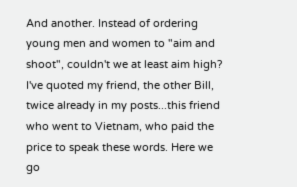And another. Instead of ordering young men and women to "aim and shoot", couldn't we at least aim high? I've quoted my friend, the other Bill, twice already in my posts...this friend who went to Vietnam, who paid the price to speak these words. Here we go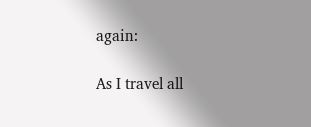again:

As I travel all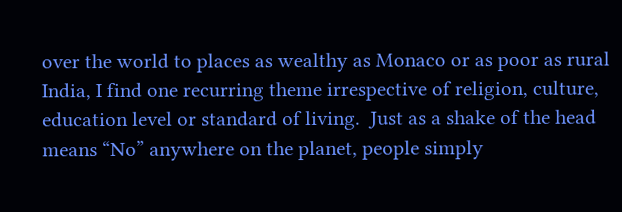over the world to places as wealthy as Monaco or as poor as rural India, I find one recurring theme irrespective of religion, culture, education level or standard of living.  Just as a shake of the head means “No” anywhere on the planet, people simply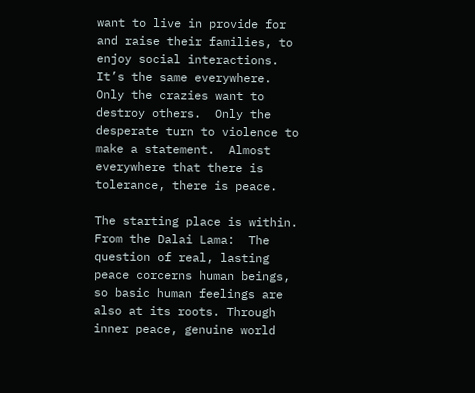want to live in provide for and raise their families, to enjoy social interactions.  It’s the same everywhere.  Only the crazies want to destroy others.  Only the desperate turn to violence to make a statement.  Almost everywhere that there is tolerance, there is peace.

The starting place is within. From the Dalai Lama:  The question of real, lasting peace corcerns human beings, so basic human feelings are also at its roots. Through inner peace, genuine world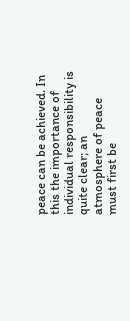peace can be achieved. In this the importance of individual responsibility is quite clear; an atmosphere of peace must first be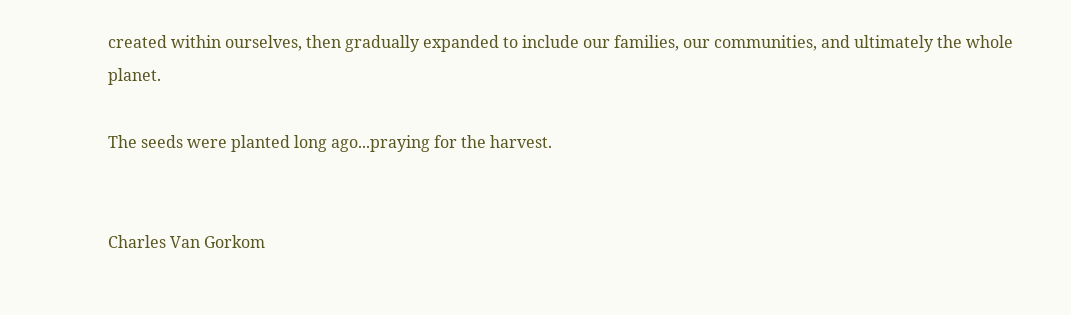created within ourselves, then gradually expanded to include our families, our communities, and ultimately the whole planet.

The seeds were planted long ago...praying for the harvest.


Charles Van Gorkom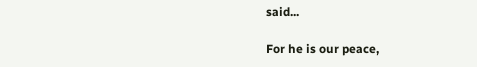said...

For he is our peace,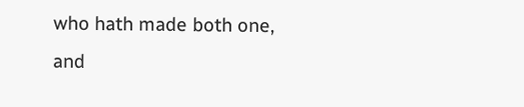who hath made both one,
and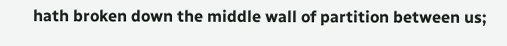hath broken down the middle wall of partition between us;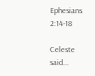Ephesians 2:14-18

Celeste said...